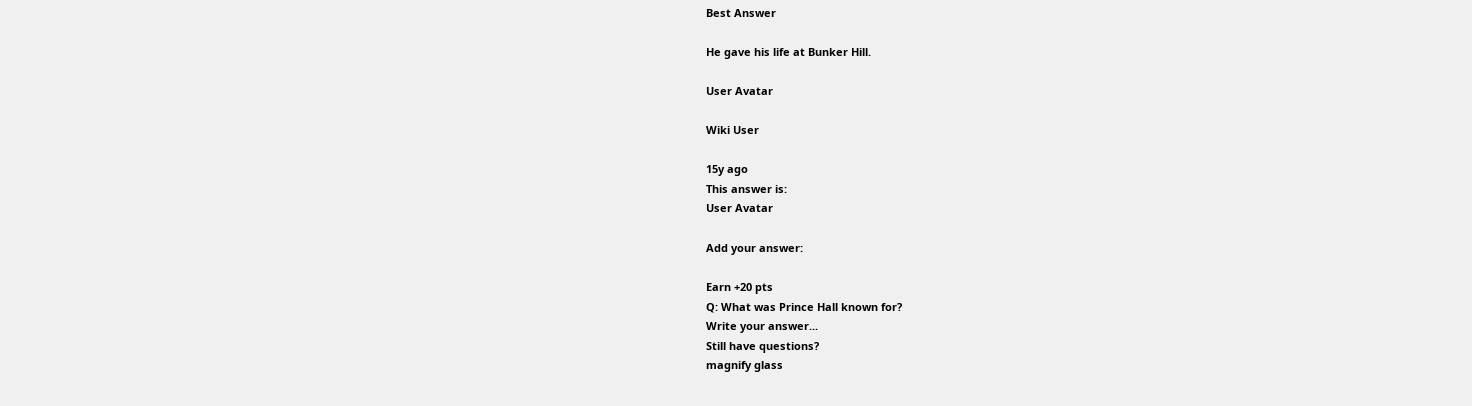Best Answer

He gave his life at Bunker Hill.

User Avatar

Wiki User

15y ago
This answer is:
User Avatar

Add your answer:

Earn +20 pts
Q: What was Prince Hall known for?
Write your answer...
Still have questions?
magnify glass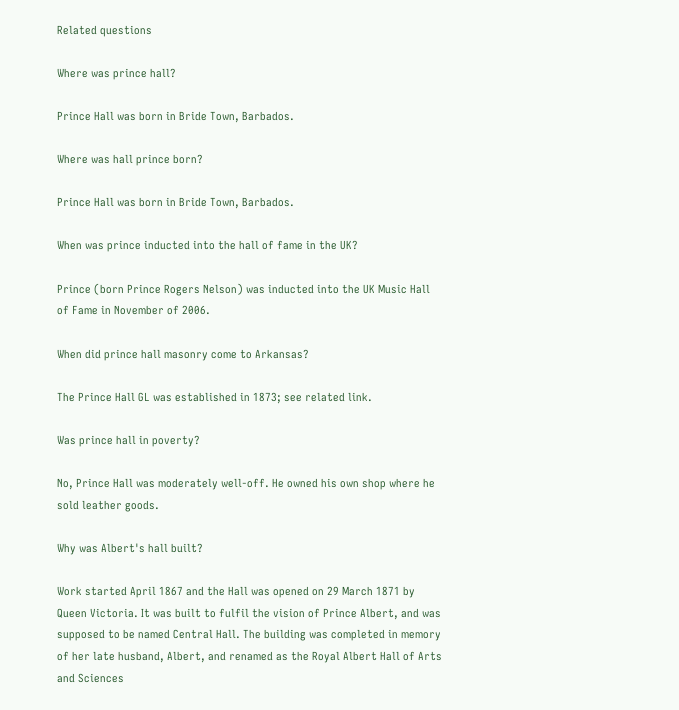Related questions

Where was prince hall?

Prince Hall was born in Bride Town, Barbados.

Where was hall prince born?

Prince Hall was born in Bride Town, Barbados.

When was prince inducted into the hall of fame in the UK?

Prince (born Prince Rogers Nelson) was inducted into the UK Music Hall of Fame in November of 2006.

When did prince hall masonry come to Arkansas?

The Prince Hall GL was established in 1873; see related link.

Was prince hall in poverty?

No, Prince Hall was moderately well-off. He owned his own shop where he sold leather goods.

Why was Albert's hall built?

Work started April 1867 and the Hall was opened on 29 March 1871 by Queen Victoria. It was built to fulfil the vision of Prince Albert, and was supposed to be named Central Hall. The building was completed in memory of her late husband, Albert, and renamed as the Royal Albert Hall of Arts and Sciences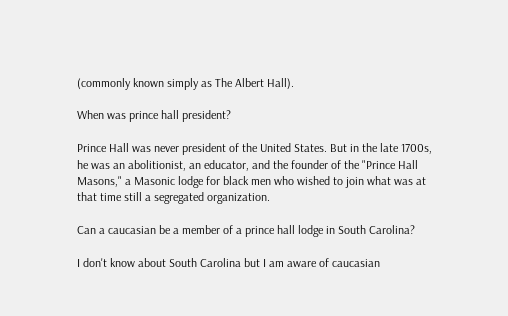(commonly known simply as The Albert Hall).

When was prince hall president?

Prince Hall was never president of the United States. But in the late 1700s, he was an abolitionist, an educator, and the founder of the "Prince Hall Masons," a Masonic lodge for black men who wished to join what was at that time still a segregated organization.

Can a caucasian be a member of a prince hall lodge in South Carolina?

I don't know about South Carolina but I am aware of caucasian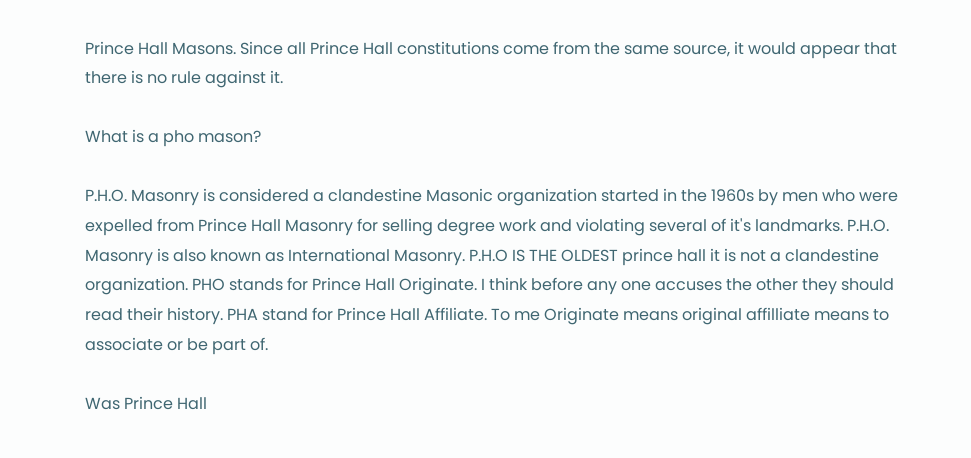Prince Hall Masons. Since all Prince Hall constitutions come from the same source, it would appear that there is no rule against it.

What is a pho mason?

P.H.O. Masonry is considered a clandestine Masonic organization started in the 1960s by men who were expelled from Prince Hall Masonry for selling degree work and violating several of it's landmarks. P.H.O. Masonry is also known as International Masonry. P.H.O IS THE OLDEST prince hall it is not a clandestine organization. PHO stands for Prince Hall Originate. I think before any one accuses the other they should read their history. PHA stand for Prince Hall Affiliate. To me Originate means original affilliate means to associate or be part of.

Was Prince Hall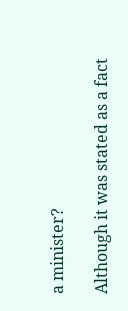a minister?

Although it was stated as a fact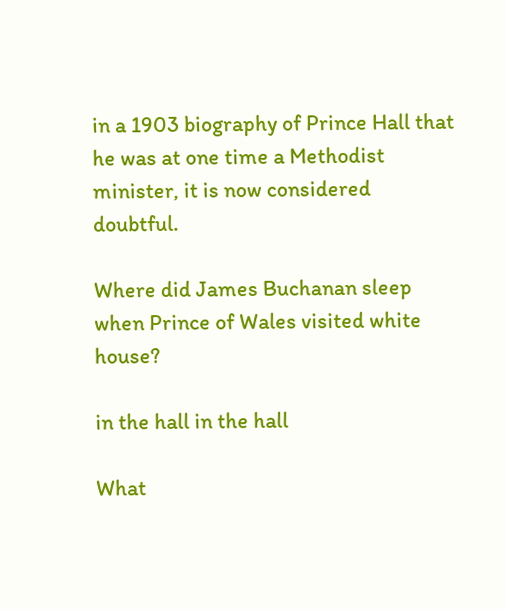in a 1903 biography of Prince Hall that he was at one time a Methodist minister, it is now considered doubtful.

Where did James Buchanan sleep when Prince of Wales visited white house?

in the hall in the hall

What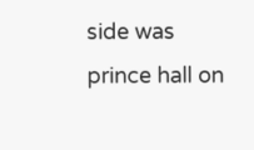side was prince hall on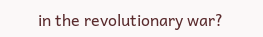in the revolutionary war?